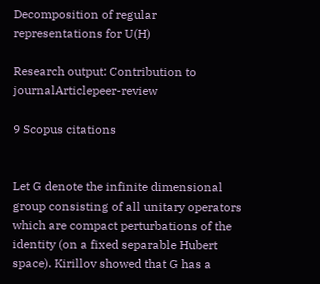Decomposition of regular representations for U(H)

Research output: Contribution to journalArticlepeer-review

9 Scopus citations


Let G denote the infinite dimensional group consisting of all unitary operators which are compact perturbations of the identity (on a fixed separable Hubert space). Kirillov showed that G has a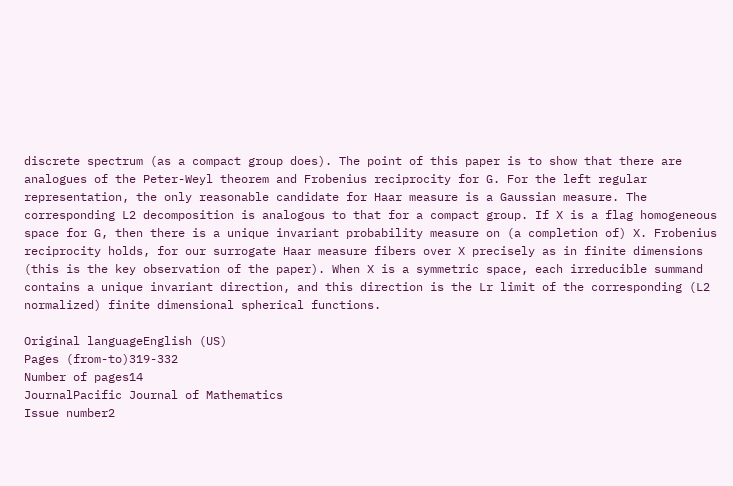discrete spectrum (as a compact group does). The point of this paper is to show that there are analogues of the Peter-Weyl theorem and Frobenius reciprocity for G. For the left regular representation, the only reasonable candidate for Haar measure is a Gaussian measure. The corresponding L2 decomposition is analogous to that for a compact group. If X is a flag homogeneous space for G, then there is a unique invariant probability measure on (a completion of) X. Frobenius reciprocity holds, for our surrogate Haar measure fibers over X precisely as in finite dimensions (this is the key observation of the paper). When X is a symmetric space, each irreducible summand contains a unique invariant direction, and this direction is the Lr limit of the corresponding (L2 normalized) finite dimensional spherical functions.

Original languageEnglish (US)
Pages (from-to)319-332
Number of pages14
JournalPacific Journal of Mathematics
Issue number2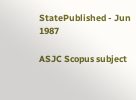StatePublished - Jun 1987

ASJC Scopus subject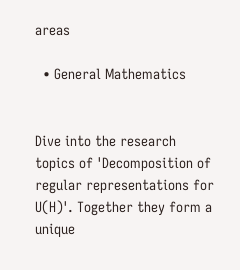areas

  • General Mathematics


Dive into the research topics of 'Decomposition of regular representations for U(H)'. Together they form a unique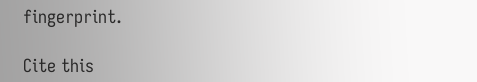fingerprint.

Cite this